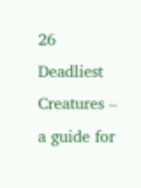26 Deadliest Creatures – a guide for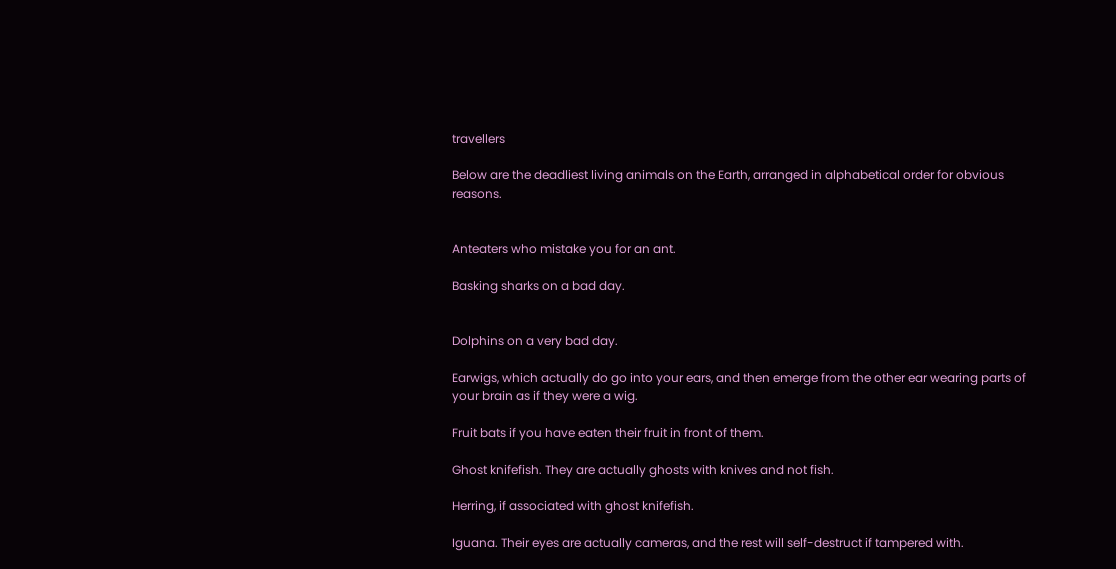travellers

Below are the deadliest living animals on the Earth, arranged in alphabetical order for obvious reasons.


Anteaters who mistake you for an ant.

Basking sharks on a bad day.


Dolphins on a very bad day.

Earwigs, which actually do go into your ears, and then emerge from the other ear wearing parts of your brain as if they were a wig.

Fruit bats if you have eaten their fruit in front of them.

Ghost knifefish. They are actually ghosts with knives and not fish.

Herring, if associated with ghost knifefish.

Iguana. Their eyes are actually cameras, and the rest will self-destruct if tampered with.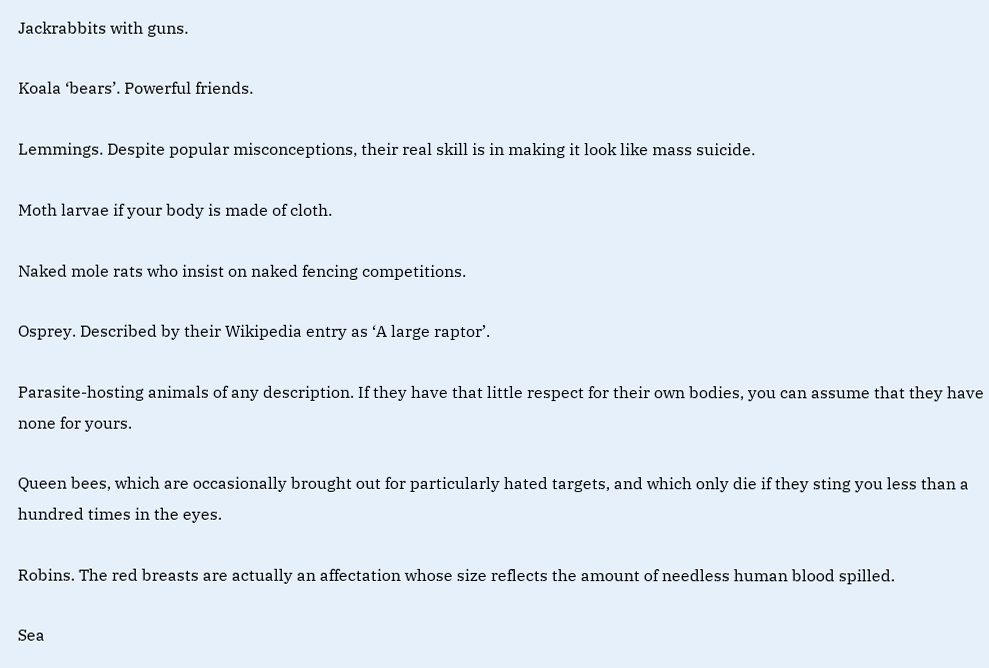Jackrabbits with guns.

Koala ‘bears’. Powerful friends.

Lemmings. Despite popular misconceptions, their real skill is in making it look like mass suicide.

Moth larvae if your body is made of cloth.

Naked mole rats who insist on naked fencing competitions.

Osprey. Described by their Wikipedia entry as ‘A large raptor’.

Parasite-hosting animals of any description. If they have that little respect for their own bodies, you can assume that they have none for yours.

Queen bees, which are occasionally brought out for particularly hated targets, and which only die if they sting you less than a hundred times in the eyes.

Robins. The red breasts are actually an affectation whose size reflects the amount of needless human blood spilled.

Sea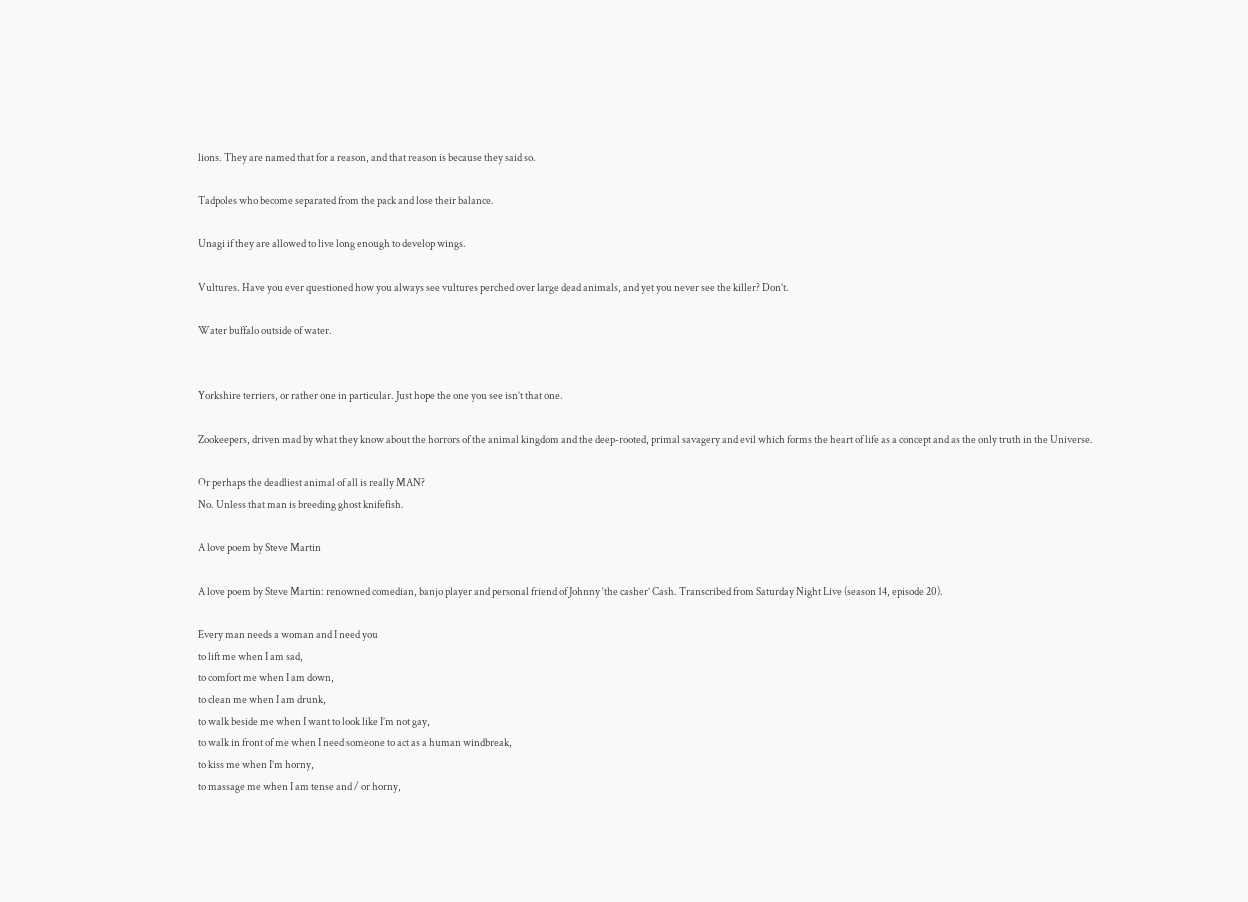lions. They are named that for a reason, and that reason is because they said so.

Tadpoles who become separated from the pack and lose their balance.

Unagi if they are allowed to live long enough to develop wings.

Vultures. Have you ever questioned how you always see vultures perched over large dead animals, and yet you never see the killer? Don’t.

Water buffalo outside of water.


Yorkshire terriers, or rather one in particular. Just hope the one you see isn’t that one.

Zookeepers, driven mad by what they know about the horrors of the animal kingdom and the deep-rooted, primal savagery and evil which forms the heart of life as a concept and as the only truth in the Universe.

Or perhaps the deadliest animal of all is really MAN?
No. Unless that man is breeding ghost knifefish.

A love poem by Steve Martin

A love poem by Steve Martin: renowned comedian, banjo player and personal friend of Johnny ‘the casher’ Cash. Transcribed from Saturday Night Live (season 14, episode 20).

Every man needs a woman and I need you
to lift me when I am sad,
to comfort me when I am down,
to clean me when I am drunk,
to walk beside me when I want to look like I’m not gay,
to walk in front of me when I need someone to act as a human windbreak,
to kiss me when I’m horny,
to massage me when I am tense and / or horny,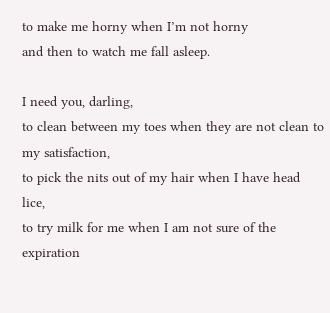to make me horny when I’m not horny
and then to watch me fall asleep.

I need you, darling,
to clean between my toes when they are not clean to my satisfaction,
to pick the nits out of my hair when I have head lice,
to try milk for me when I am not sure of the expiration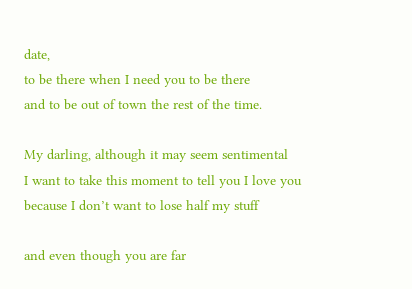date,
to be there when I need you to be there
and to be out of town the rest of the time.

My darling, although it may seem sentimental
I want to take this moment to tell you I love you
because I don’t want to lose half my stuff

and even though you are far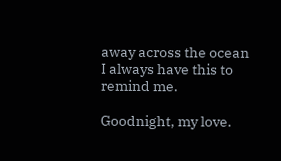away across the ocean
I always have this to remind me.

Goodnight, my love.